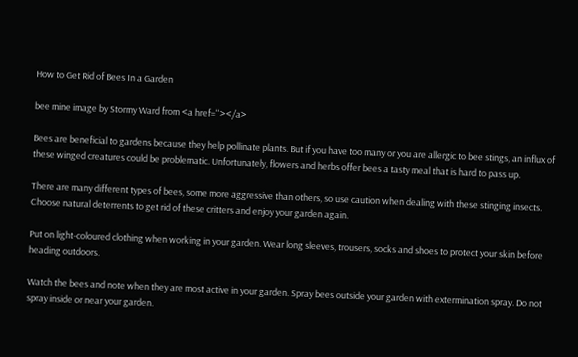How to Get Rid of Bees In a Garden

bee mine image by Stormy Ward from <a href=''></a>

Bees are beneficial to gardens because they help pollinate plants. But if you have too many or you are allergic to bee stings, an influx of these winged creatures could be problematic. Unfortunately, flowers and herbs offer bees a tasty meal that is hard to pass up.

There are many different types of bees, some more aggressive than others, so use caution when dealing with these stinging insects. Choose natural deterrents to get rid of these critters and enjoy your garden again.

Put on light-coloured clothing when working in your garden. Wear long sleeves, trousers, socks and shoes to protect your skin before heading outdoors.

Watch the bees and note when they are most active in your garden. Spray bees outside your garden with extermination spray. Do not spray inside or near your garden.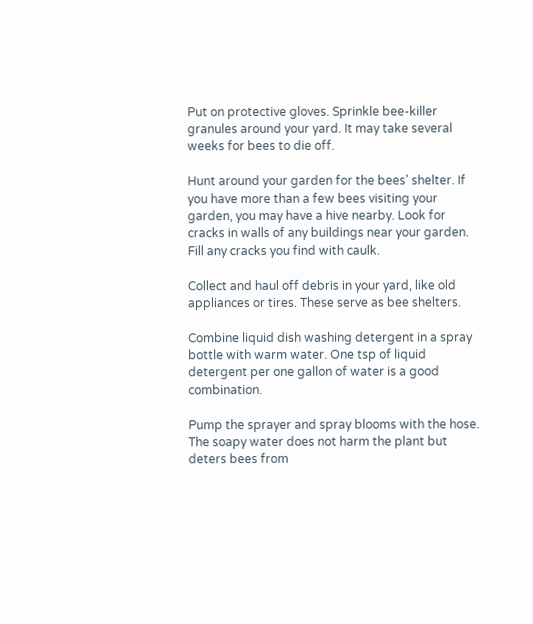Put on protective gloves. Sprinkle bee-killer granules around your yard. It may take several weeks for bees to die off.

Hunt around your garden for the bees' shelter. If you have more than a few bees visiting your garden, you may have a hive nearby. Look for cracks in walls of any buildings near your garden. Fill any cracks you find with caulk.

Collect and haul off debris in your yard, like old appliances or tires. These serve as bee shelters.

Combine liquid dish washing detergent in a spray bottle with warm water. One tsp of liquid detergent per one gallon of water is a good combination.

Pump the sprayer and spray blooms with the hose. The soapy water does not harm the plant but deters bees from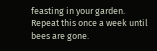feasting in your garden. Repeat this once a week until bees are gone.